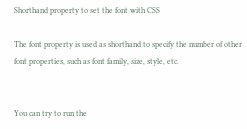Shorthand property to set the font with CSS

The font property is used as shorthand to specify the number of other font properties, such as font family, size, style, etc.


You can try to run the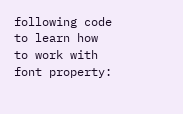following code to learn how to work with font property: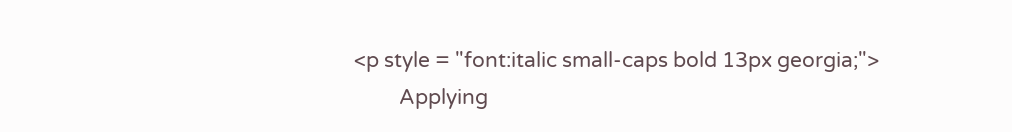<p style = "font:italic small-caps bold 13px georgia;">
         Applying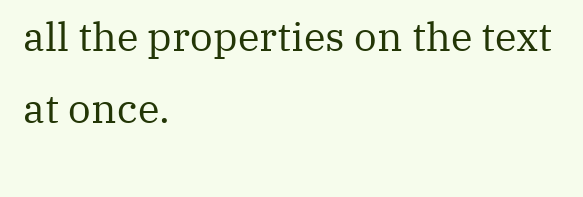all the properties on the text at once.